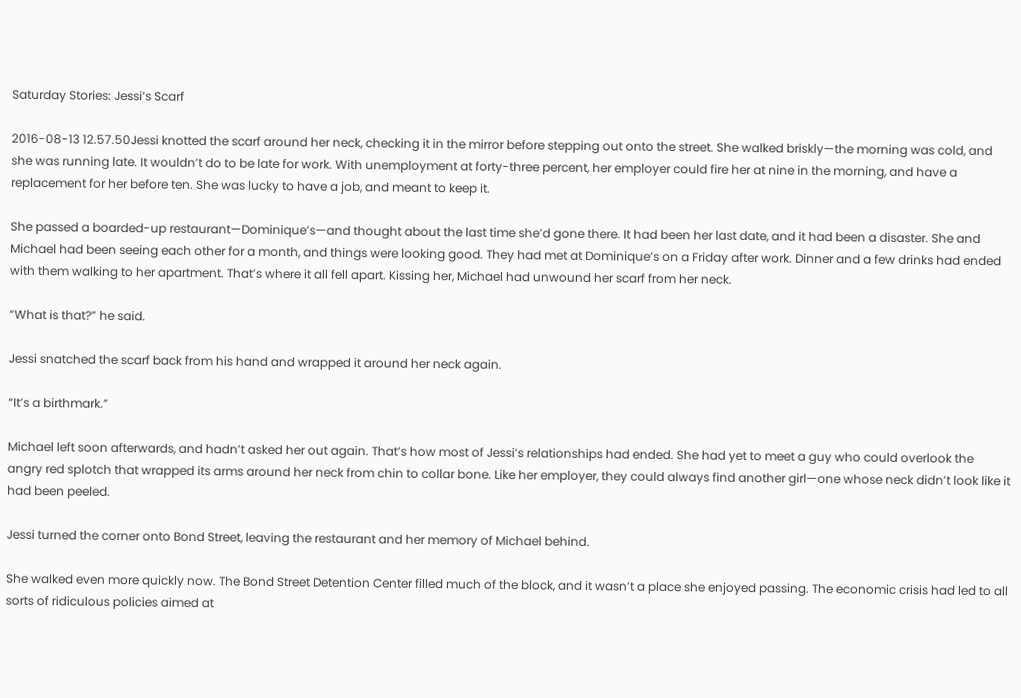Saturday Stories: Jessi’s Scarf

2016-08-13 12.57.50Jessi knotted the scarf around her neck, checking it in the mirror before stepping out onto the street. She walked briskly—the morning was cold, and she was running late. It wouldn’t do to be late for work. With unemployment at forty-three percent, her employer could fire her at nine in the morning, and have a replacement for her before ten. She was lucky to have a job, and meant to keep it.

She passed a boarded-up restaurant—Dominique’s—and thought about the last time she’d gone there. It had been her last date, and it had been a disaster. She and Michael had been seeing each other for a month, and things were looking good. They had met at Dominique’s on a Friday after work. Dinner and a few drinks had ended with them walking to her apartment. That’s where it all fell apart. Kissing her, Michael had unwound her scarf from her neck.

“What is that?” he said.

Jessi snatched the scarf back from his hand and wrapped it around her neck again.

“It’s a birthmark.”

Michael left soon afterwards, and hadn’t asked her out again. That’s how most of Jessi’s relationships had ended. She had yet to meet a guy who could overlook the angry red splotch that wrapped its arms around her neck from chin to collar bone. Like her employer, they could always find another girl—one whose neck didn’t look like it had been peeled.

Jessi turned the corner onto Bond Street, leaving the restaurant and her memory of Michael behind.

She walked even more quickly now. The Bond Street Detention Center filled much of the block, and it wasn’t a place she enjoyed passing. The economic crisis had led to all sorts of ridiculous policies aimed at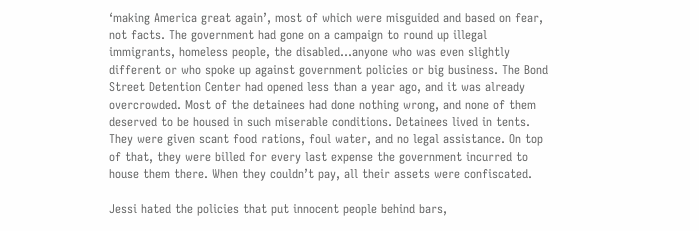‘making America great again’, most of which were misguided and based on fear, not facts. The government had gone on a campaign to round up illegal immigrants, homeless people, the disabled…anyone who was even slightly different or who spoke up against government policies or big business. The Bond Street Detention Center had opened less than a year ago, and it was already overcrowded. Most of the detainees had done nothing wrong, and none of them deserved to be housed in such miserable conditions. Detainees lived in tents. They were given scant food rations, foul water, and no legal assistance. On top of that, they were billed for every last expense the government incurred to house them there. When they couldn’t pay, all their assets were confiscated.

Jessi hated the policies that put innocent people behind bars,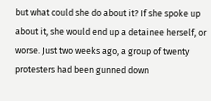but what could she do about it? If she spoke up about it, she would end up a detainee herself, or worse. Just two weeks ago, a group of twenty protesters had been gunned down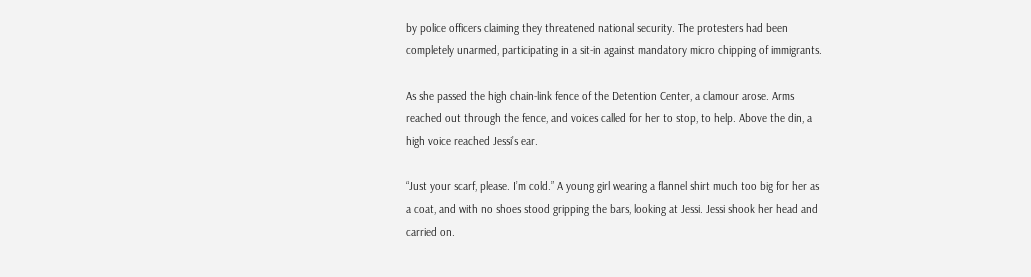by police officers claiming they threatened national security. The protesters had been completely unarmed, participating in a sit-in against mandatory micro chipping of immigrants.

As she passed the high chain-link fence of the Detention Center, a clamour arose. Arms reached out through the fence, and voices called for her to stop, to help. Above the din, a high voice reached Jessi’s ear.

“Just your scarf, please. I’m cold.” A young girl wearing a flannel shirt much too big for her as a coat, and with no shoes stood gripping the bars, looking at Jessi. Jessi shook her head and carried on.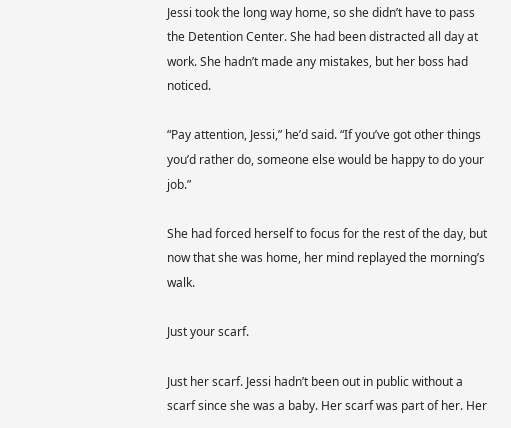Jessi took the long way home, so she didn’t have to pass the Detention Center. She had been distracted all day at work. She hadn’t made any mistakes, but her boss had noticed.

“Pay attention, Jessi,” he’d said. “If you’ve got other things you’d rather do, someone else would be happy to do your job.”

She had forced herself to focus for the rest of the day, but now that she was home, her mind replayed the morning’s walk.

Just your scarf.

Just her scarf. Jessi hadn’t been out in public without a scarf since she was a baby. Her scarf was part of her. Her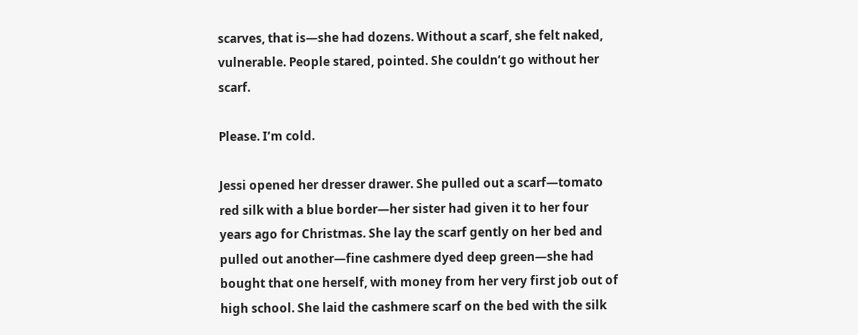scarves, that is—she had dozens. Without a scarf, she felt naked, vulnerable. People stared, pointed. She couldn’t go without her scarf.

Please. I’m cold.

Jessi opened her dresser drawer. She pulled out a scarf—tomato red silk with a blue border—her sister had given it to her four years ago for Christmas. She lay the scarf gently on her bed and pulled out another—fine cashmere dyed deep green—she had bought that one herself, with money from her very first job out of high school. She laid the cashmere scarf on the bed with the silk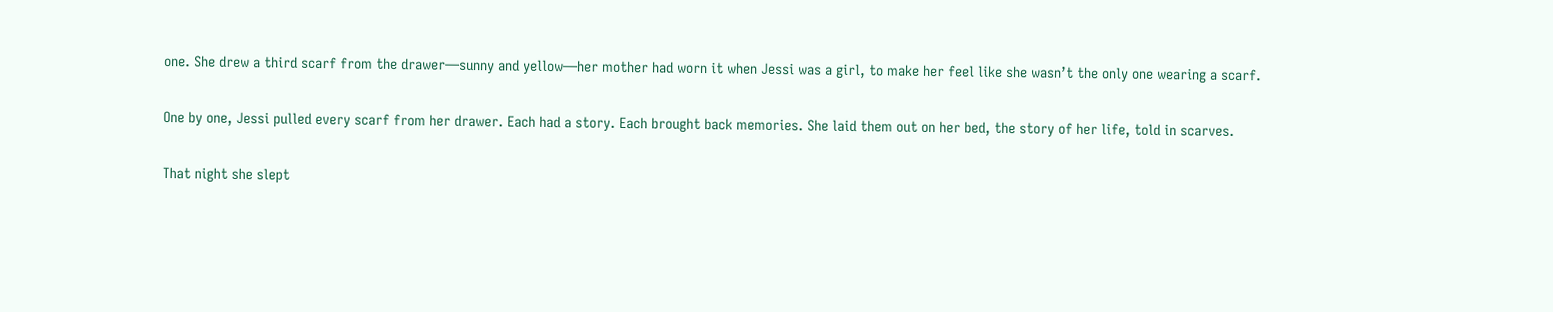one. She drew a third scarf from the drawer—sunny and yellow—her mother had worn it when Jessi was a girl, to make her feel like she wasn’t the only one wearing a scarf.

One by one, Jessi pulled every scarf from her drawer. Each had a story. Each brought back memories. She laid them out on her bed, the story of her life, told in scarves.

That night she slept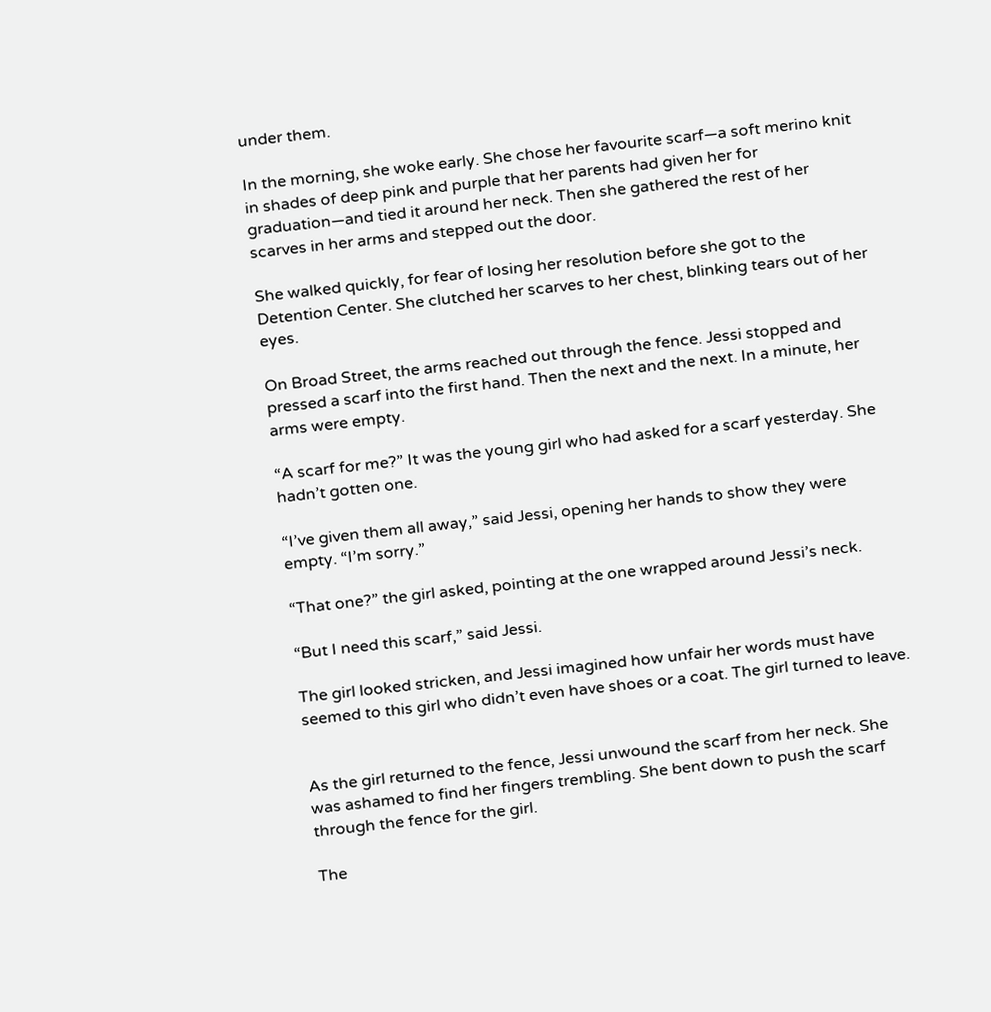under them.

In the morning, she woke early. She chose her favourite scarf—a soft merino knit in shades of deep pink and purple that her parents had given her for graduation—and tied it around her neck. Then she gathered the rest of her scarves in her arms and stepped out the door.

She walked quickly, for fear of losing her resolution before she got to the Detention Center. She clutched her scarves to her chest, blinking tears out of her eyes.

On Broad Street, the arms reached out through the fence. Jessi stopped and pressed a scarf into the first hand. Then the next and the next. In a minute, her arms were empty.

“A scarf for me?” It was the young girl who had asked for a scarf yesterday. She hadn’t gotten one.

“I’ve given them all away,” said Jessi, opening her hands to show they were empty. “I’m sorry.”

“That one?” the girl asked, pointing at the one wrapped around Jessi’s neck.

“But I need this scarf,” said Jessi.

The girl looked stricken, and Jessi imagined how unfair her words must have seemed to this girl who didn’t even have shoes or a coat. The girl turned to leave.


As the girl returned to the fence, Jessi unwound the scarf from her neck. She was ashamed to find her fingers trembling. She bent down to push the scarf through the fence for the girl.

The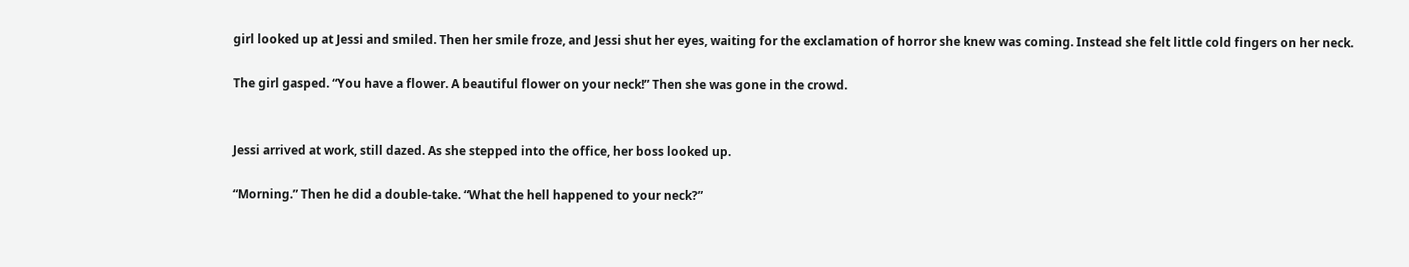girl looked up at Jessi and smiled. Then her smile froze, and Jessi shut her eyes, waiting for the exclamation of horror she knew was coming. Instead she felt little cold fingers on her neck.

The girl gasped. “You have a flower. A beautiful flower on your neck!” Then she was gone in the crowd.


Jessi arrived at work, still dazed. As she stepped into the office, her boss looked up.

“Morning.” Then he did a double-take. “What the hell happened to your neck?”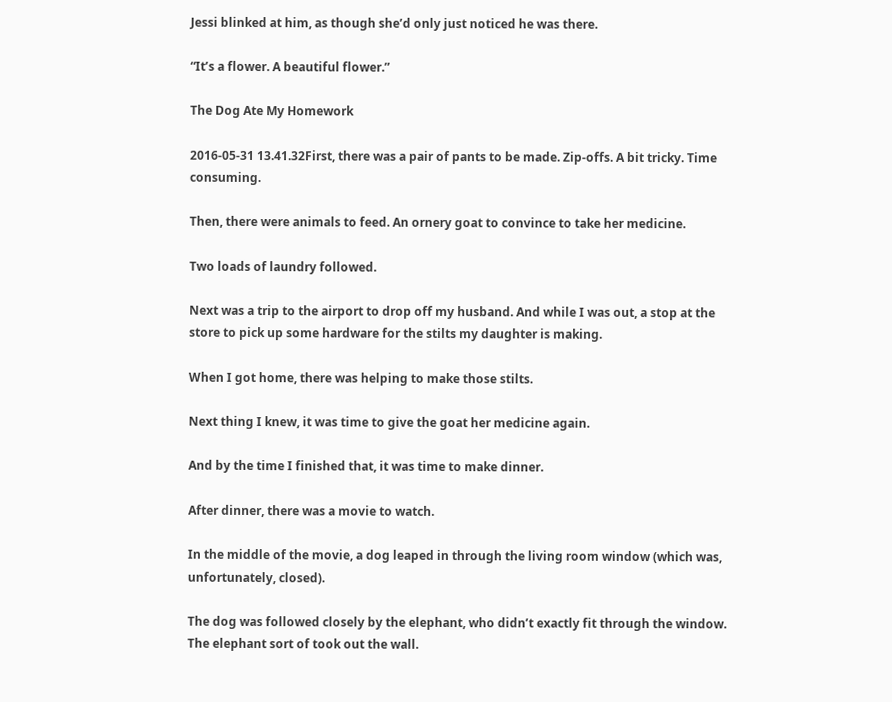Jessi blinked at him, as though she’d only just noticed he was there.

“It’s a flower. A beautiful flower.”

The Dog Ate My Homework

2016-05-31 13.41.32First, there was a pair of pants to be made. Zip-offs. A bit tricky. Time consuming.

Then, there were animals to feed. An ornery goat to convince to take her medicine.

Two loads of laundry followed.

Next was a trip to the airport to drop off my husband. And while I was out, a stop at the store to pick up some hardware for the stilts my daughter is making.

When I got home, there was helping to make those stilts.

Next thing I knew, it was time to give the goat her medicine again.

And by the time I finished that, it was time to make dinner.

After dinner, there was a movie to watch.

In the middle of the movie, a dog leaped in through the living room window (which was, unfortunately, closed).

The dog was followed closely by the elephant, who didn’t exactly fit through the window. The elephant sort of took out the wall.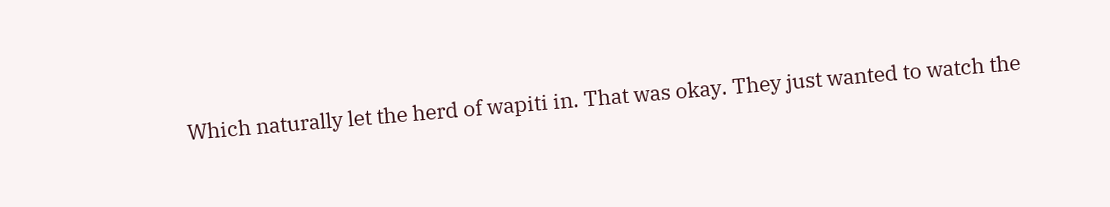Which naturally let the herd of wapiti in. That was okay. They just wanted to watch the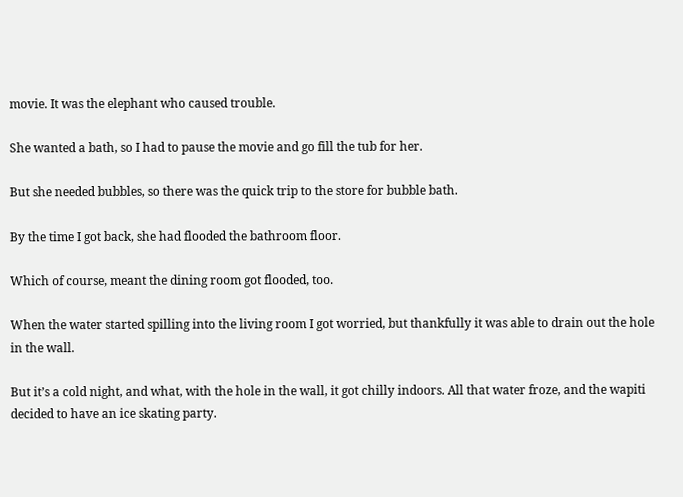movie. It was the elephant who caused trouble.

She wanted a bath, so I had to pause the movie and go fill the tub for her.

But she needed bubbles, so there was the quick trip to the store for bubble bath.

By the time I got back, she had flooded the bathroom floor.

Which of course, meant the dining room got flooded, too.

When the water started spilling into the living room I got worried, but thankfully it was able to drain out the hole in the wall.

But it’s a cold night, and what, with the hole in the wall, it got chilly indoors. All that water froze, and the wapiti decided to have an ice skating party.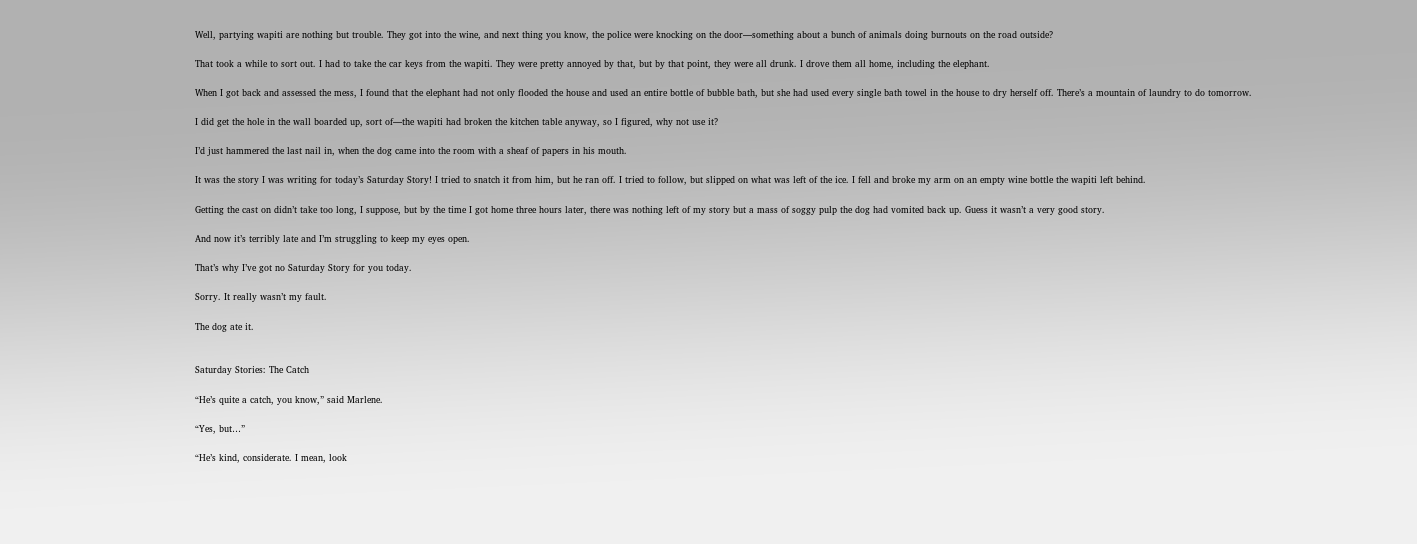Well, partying wapiti are nothing but trouble. They got into the wine, and next thing you know, the police were knocking on the door—something about a bunch of animals doing burnouts on the road outside?

That took a while to sort out. I had to take the car keys from the wapiti. They were pretty annoyed by that, but by that point, they were all drunk. I drove them all home, including the elephant.

When I got back and assessed the mess, I found that the elephant had not only flooded the house and used an entire bottle of bubble bath, but she had used every single bath towel in the house to dry herself off. There’s a mountain of laundry to do tomorrow.

I did get the hole in the wall boarded up, sort of—the wapiti had broken the kitchen table anyway, so I figured, why not use it?

I’d just hammered the last nail in, when the dog came into the room with a sheaf of papers in his mouth.

It was the story I was writing for today’s Saturday Story! I tried to snatch it from him, but he ran off. I tried to follow, but slipped on what was left of the ice. I fell and broke my arm on an empty wine bottle the wapiti left behind.

Getting the cast on didn’t take too long, I suppose, but by the time I got home three hours later, there was nothing left of my story but a mass of soggy pulp the dog had vomited back up. Guess it wasn’t a very good story.

And now it’s terribly late and I’m struggling to keep my eyes open.

That’s why I’ve got no Saturday Story for you today.

Sorry. It really wasn’t my fault.

The dog ate it.


Saturday Stories: The Catch

“He’s quite a catch, you know,” said Marlene.

“Yes, but…”

“He’s kind, considerate. I mean, look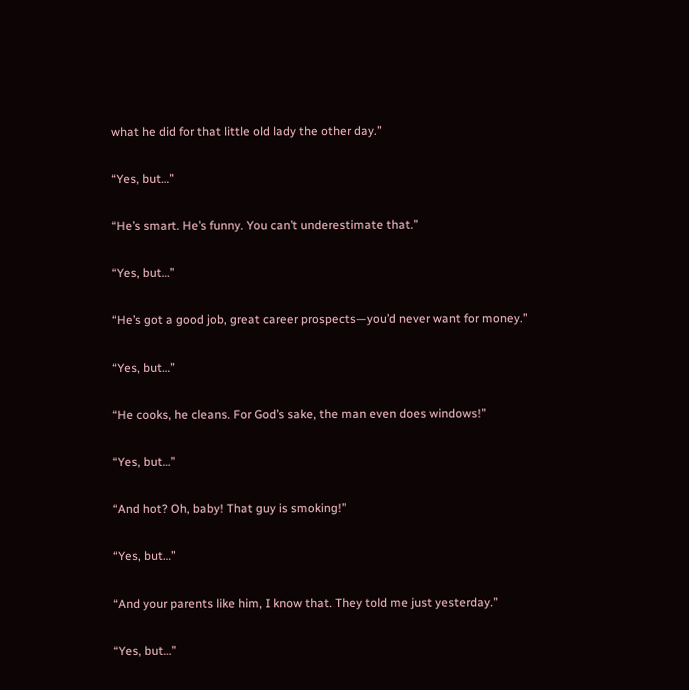what he did for that little old lady the other day.”

“Yes, but…”

“He’s smart. He’s funny. You can’t underestimate that.”

“Yes, but…”

“He’s got a good job, great career prospects—you’d never want for money.”

“Yes, but…”

“He cooks, he cleans. For God’s sake, the man even does windows!”

“Yes, but…”

“And hot? Oh, baby! That guy is smoking!”

“Yes, but…”

“And your parents like him, I know that. They told me just yesterday.”

“Yes, but…”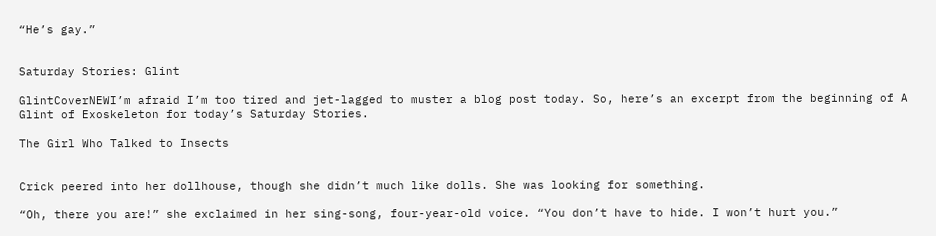“He’s gay.”


Saturday Stories: Glint

GlintCoverNEWI’m afraid I’m too tired and jet-lagged to muster a blog post today. So, here’s an excerpt from the beginning of A Glint of Exoskeleton for today’s Saturday Stories.

The Girl Who Talked to Insects


Crick peered into her dollhouse, though she didn’t much like dolls. She was looking for something.

“Oh, there you are!” she exclaimed in her sing-song, four-year-old voice. “You don’t have to hide. I won’t hurt you.”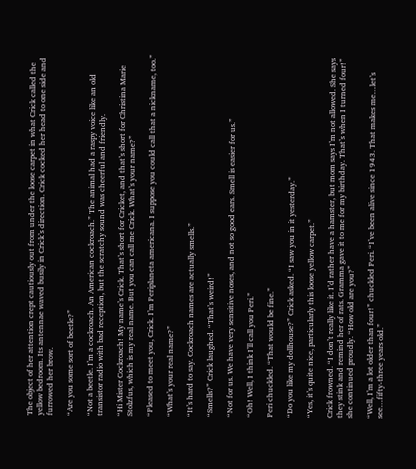The object of her attention crept cautiously out from under the loose carpet in what Crick called the yellow bedroom. Its antennae waved busily in Crick’s direction. Crick cocked her head to one side and furrowed her brow.

“Are you some sort of beetle?”

“Not a beetle. I’m a cockroach. An American cockroach.” The animal had a raspy voice like an old transistor radio with bad reception, but the scratchy sound was cheerful and friendly.

“Hi Mister Cockroach! My name’s Crick. That’s short for Cricket, and that’s short for Christina Marie Stolzfus, which is my real name. But you can call me Crick. What’s your name?”

“Pleased to meet you, Crick. I’m Periplaneta americana. I suppose you could call that a nickname, too.”

“What’s your real name?”

“It’s hard to say. Cockroach names are actually smells.”

“Smells?” Crick laughed. “That’s weird!”

“Not for us. We have very sensitive noses, and not so good ears. Smell is easier for us.”

“Oh! Well, I think I’ll call you Peri.”

Peri chuckled. “That would be fine.”

“Do you like my dollhouse?” Crick asked. “I saw you in it yesterday.”

“Yes, it’s quite nice, particularly this loose yellow carpet.”

Crick frowned. “I don’t really like it. I’d rather have a hamster, but mom says I’m not allowed. She says they stink and remind her of rats. Gramma gave it to me for my birthday. That’s when I turned four!” she continued proudly. “How old are you?”

“Well, I’m a lot older than four!” chuckled Peri. “I’ve been alive since 1943. That makes me…let’s see…fifty-three years old.”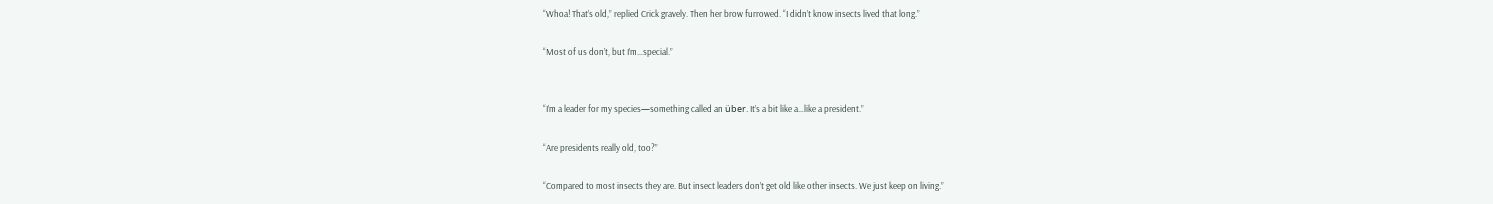“Whoa! That’s old,” replied Crick gravely. Then her brow furrowed. “I didn’t know insects lived that long.”

“Most of us don’t, but I’m…special.”


“I’m a leader for my species—something called an über. It’s a bit like a…like a president.”

“Are presidents really old, too?”

“Compared to most insects they are. But insect leaders don’t get old like other insects. We just keep on living.”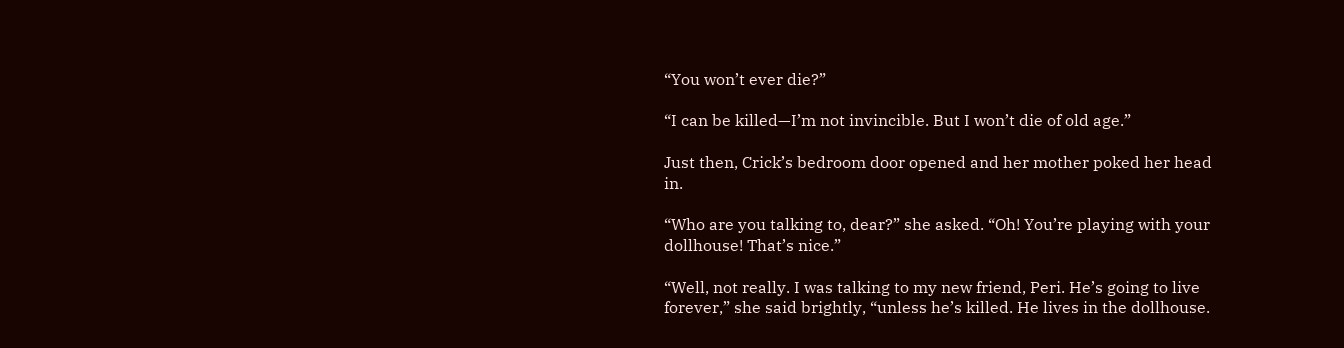“You won’t ever die?”

“I can be killed—I’m not invincible. But I won’t die of old age.”

Just then, Crick’s bedroom door opened and her mother poked her head in.

“Who are you talking to, dear?” she asked. “Oh! You’re playing with your dollhouse! That’s nice.”

“Well, not really. I was talking to my new friend, Peri. He’s going to live forever,” she said brightly, “unless he’s killed. He lives in the dollhouse.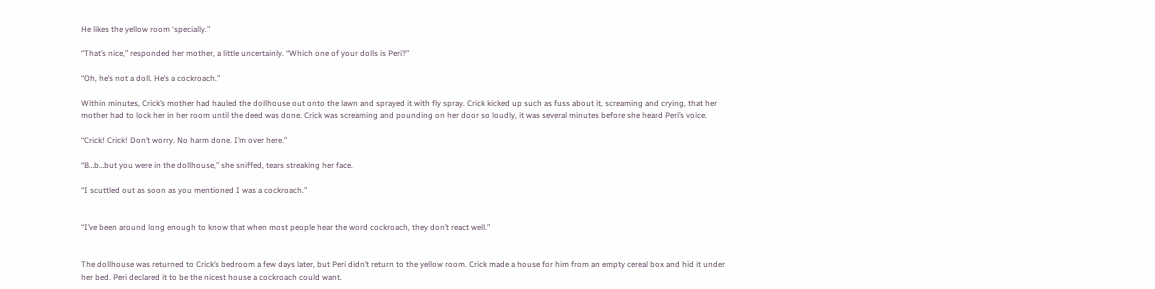He likes the yellow room ‘specially.”

“That’s nice,” responded her mother, a little uncertainly. “Which one of your dolls is Peri?”

“Oh, he’s not a doll. He’s a cockroach.”

Within minutes, Crick’s mother had hauled the dollhouse out onto the lawn and sprayed it with fly spray. Crick kicked up such as fuss about it, screaming and crying, that her mother had to lock her in her room until the deed was done. Crick was screaming and pounding on her door so loudly, it was several minutes before she heard Peri’s voice.

“Crick! Crick! Don’t worry. No harm done. I’m over here.”

“B…b…but you were in the dollhouse,” she sniffed, tears streaking her face.

“I scuttled out as soon as you mentioned I was a cockroach.”


“I’ve been around long enough to know that when most people hear the word cockroach, they don’t react well.”


The dollhouse was returned to Crick’s bedroom a few days later, but Peri didn’t return to the yellow room. Crick made a house for him from an empty cereal box and hid it under her bed. Peri declared it to be the nicest house a cockroach could want.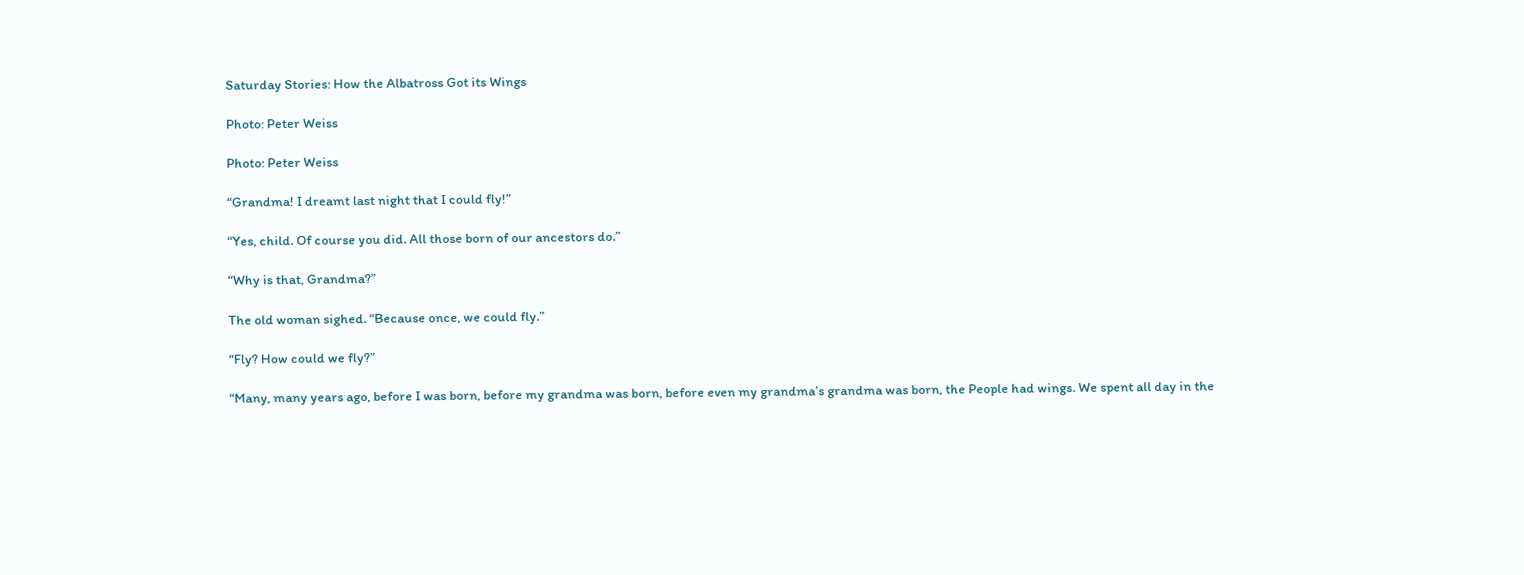Saturday Stories: How the Albatross Got its Wings

Photo: Peter Weiss

Photo: Peter Weiss

“Grandma! I dreamt last night that I could fly!”

“Yes, child. Of course you did. All those born of our ancestors do.”

“Why is that, Grandma?”

The old woman sighed. “Because once, we could fly.”

“Fly? How could we fly?”

“Many, many years ago, before I was born, before my grandma was born, before even my grandma’s grandma was born, the People had wings. We spent all day in the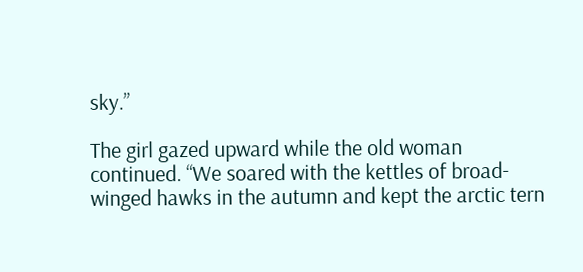sky.”

The girl gazed upward while the old woman continued. “We soared with the kettles of broad-winged hawks in the autumn and kept the arctic tern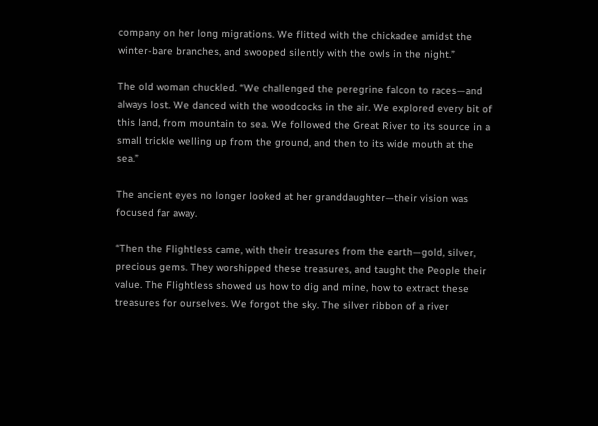company on her long migrations. We flitted with the chickadee amidst the winter-bare branches, and swooped silently with the owls in the night.”

The old woman chuckled. “We challenged the peregrine falcon to races—and always lost. We danced with the woodcocks in the air. We explored every bit of this land, from mountain to sea. We followed the Great River to its source in a small trickle welling up from the ground, and then to its wide mouth at the sea.”

The ancient eyes no longer looked at her granddaughter—their vision was focused far away.

“Then the Flightless came, with their treasures from the earth—gold, silver, precious gems. They worshipped these treasures, and taught the People their value. The Flightless showed us how to dig and mine, how to extract these treasures for ourselves. We forgot the sky. The silver ribbon of a river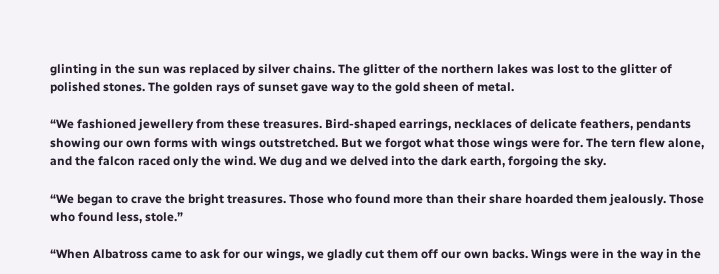glinting in the sun was replaced by silver chains. The glitter of the northern lakes was lost to the glitter of polished stones. The golden rays of sunset gave way to the gold sheen of metal.

“We fashioned jewellery from these treasures. Bird-shaped earrings, necklaces of delicate feathers, pendants showing our own forms with wings outstretched. But we forgot what those wings were for. The tern flew alone, and the falcon raced only the wind. We dug and we delved into the dark earth, forgoing the sky.

“We began to crave the bright treasures. Those who found more than their share hoarded them jealously. Those who found less, stole.”

“When Albatross came to ask for our wings, we gladly cut them off our own backs. Wings were in the way in the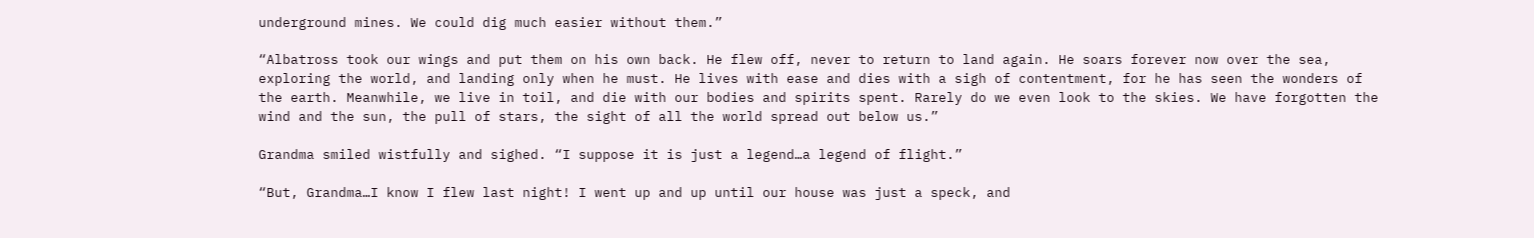underground mines. We could dig much easier without them.”

“Albatross took our wings and put them on his own back. He flew off, never to return to land again. He soars forever now over the sea, exploring the world, and landing only when he must. He lives with ease and dies with a sigh of contentment, for he has seen the wonders of the earth. Meanwhile, we live in toil, and die with our bodies and spirits spent. Rarely do we even look to the skies. We have forgotten the wind and the sun, the pull of stars, the sight of all the world spread out below us.”

Grandma smiled wistfully and sighed. “I suppose it is just a legend…a legend of flight.”

“But, Grandma…I know I flew last night! I went up and up until our house was just a speck, and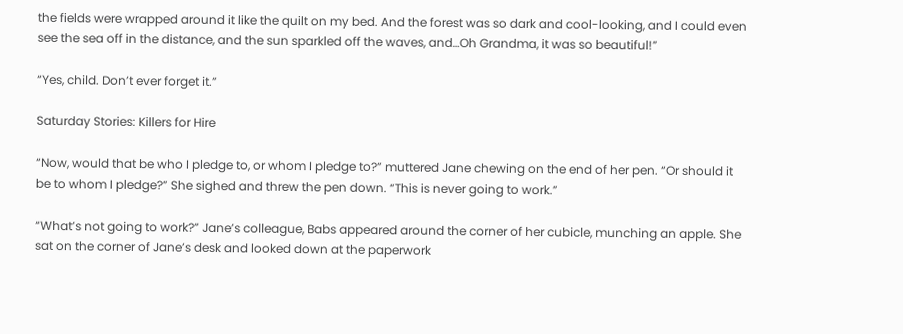the fields were wrapped around it like the quilt on my bed. And the forest was so dark and cool-looking, and I could even see the sea off in the distance, and the sun sparkled off the waves, and…Oh Grandma, it was so beautiful!”

“Yes, child. Don’t ever forget it.”

Saturday Stories: Killers for Hire

“Now, would that be who I pledge to, or whom I pledge to?” muttered Jane chewing on the end of her pen. “Or should it be to whom I pledge?” She sighed and threw the pen down. “This is never going to work.”

“What’s not going to work?” Jane’s colleague, Babs appeared around the corner of her cubicle, munching an apple. She sat on the corner of Jane’s desk and looked down at the paperwork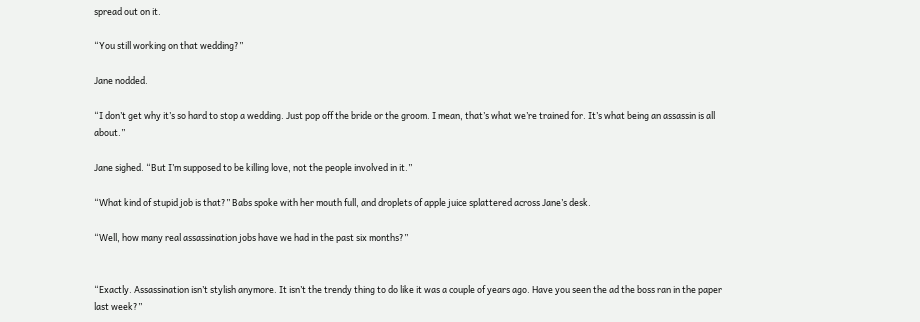spread out on it.

“You still working on that wedding?”

Jane nodded.

“I don’t get why it’s so hard to stop a wedding. Just pop off the bride or the groom. I mean, that’s what we’re trained for. It’s what being an assassin is all about.”

Jane sighed. “But I’m supposed to be killing love, not the people involved in it.”

“What kind of stupid job is that?” Babs spoke with her mouth full, and droplets of apple juice splattered across Jane’s desk.

“Well, how many real assassination jobs have we had in the past six months?”


“Exactly. Assassination isn’t stylish anymore. It isn’t the trendy thing to do like it was a couple of years ago. Have you seen the ad the boss ran in the paper last week?”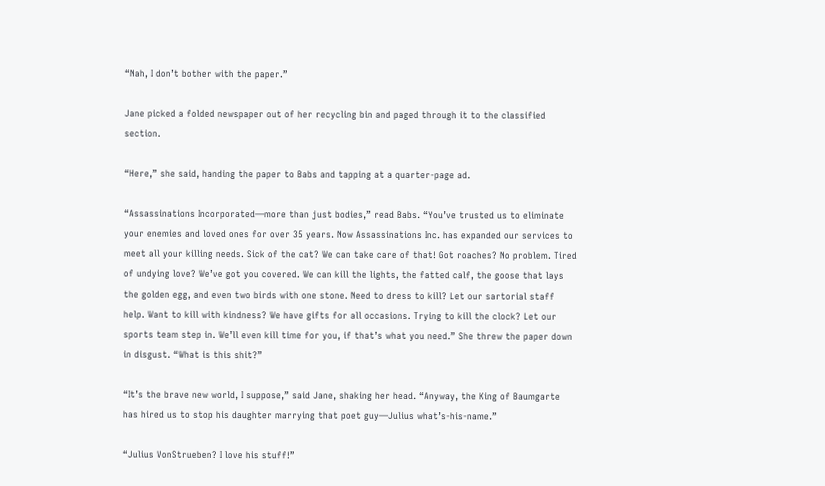“Nah, I don’t bother with the paper.”

Jane picked a folded newspaper out of her recycling bin and paged through it to the classified section.

“Here,” she said, handing the paper to Babs and tapping at a quarter-page ad.

“Assassinations Incorporated—more than just bodies,” read Babs. “You’ve trusted us to eliminate your enemies and loved ones for over 35 years. Now Assassinations Inc. has expanded our services to meet all your killing needs. Sick of the cat? We can take care of that! Got roaches? No problem. Tired of undying love? We’ve got you covered. We can kill the lights, the fatted calf, the goose that lays the golden egg, and even two birds with one stone. Need to dress to kill? Let our sartorial staff help. Want to kill with kindness? We have gifts for all occasions. Trying to kill the clock? Let our sports team step in. We’ll even kill time for you, if that’s what you need.” She threw the paper down in disgust. “What is this shit?”

“It’s the brave new world, I suppose,” said Jane, shaking her head. “Anyway, the King of Baumgarte has hired us to stop his daughter marrying that poet guy—Julius what’s-his-name.”

“Julius VonStrueben? I love his stuff!”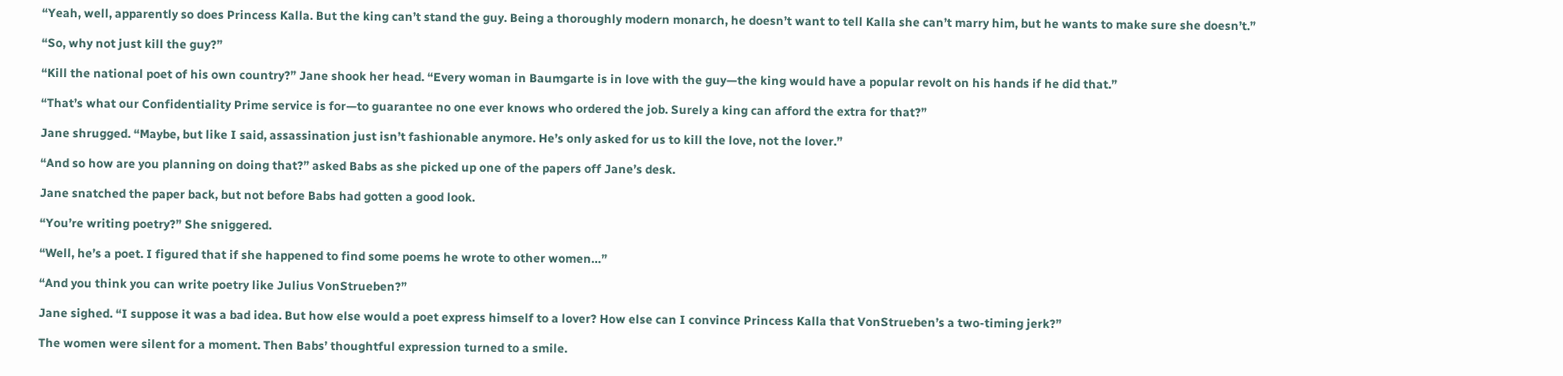“Yeah, well, apparently so does Princess Kalla. But the king can’t stand the guy. Being a thoroughly modern monarch, he doesn’t want to tell Kalla she can’t marry him, but he wants to make sure she doesn’t.”

“So, why not just kill the guy?”

“Kill the national poet of his own country?” Jane shook her head. “Every woman in Baumgarte is in love with the guy—the king would have a popular revolt on his hands if he did that.”

“That’s what our Confidentiality Prime service is for—to guarantee no one ever knows who ordered the job. Surely a king can afford the extra for that?”

Jane shrugged. “Maybe, but like I said, assassination just isn’t fashionable anymore. He’s only asked for us to kill the love, not the lover.”

“And so how are you planning on doing that?” asked Babs as she picked up one of the papers off Jane’s desk.

Jane snatched the paper back, but not before Babs had gotten a good look.

“You’re writing poetry?” She sniggered.

“Well, he’s a poet. I figured that if she happened to find some poems he wrote to other women…”

“And you think you can write poetry like Julius VonStrueben?”

Jane sighed. “I suppose it was a bad idea. But how else would a poet express himself to a lover? How else can I convince Princess Kalla that VonStrueben’s a two-timing jerk?”

The women were silent for a moment. Then Babs’ thoughtful expression turned to a smile.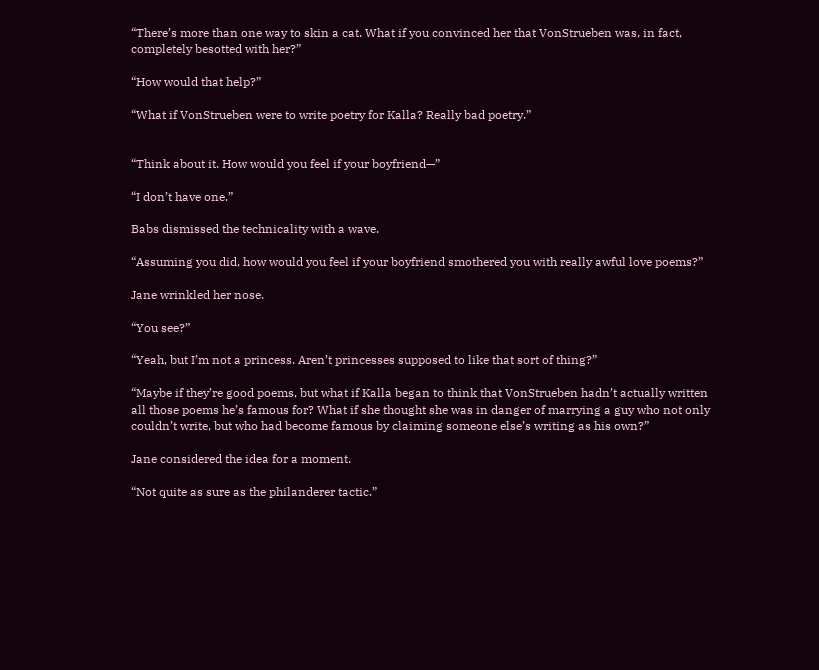“There’s more than one way to skin a cat. What if you convinced her that VonStrueben was, in fact, completely besotted with her?”

“How would that help?”

“What if VonStrueben were to write poetry for Kalla? Really bad poetry.”


“Think about it. How would you feel if your boyfriend—”

“I don’t have one.”

Babs dismissed the technicality with a wave.

“Assuming you did, how would you feel if your boyfriend smothered you with really awful love poems?”

Jane wrinkled her nose.

“You see?”

“Yeah, but I’m not a princess. Aren’t princesses supposed to like that sort of thing?”

“Maybe if they’re good poems, but what if Kalla began to think that VonStrueben hadn’t actually written all those poems he’s famous for? What if she thought she was in danger of marrying a guy who not only couldn’t write, but who had become famous by claiming someone else’s writing as his own?”

Jane considered the idea for a moment.

“Not quite as sure as the philanderer tactic.”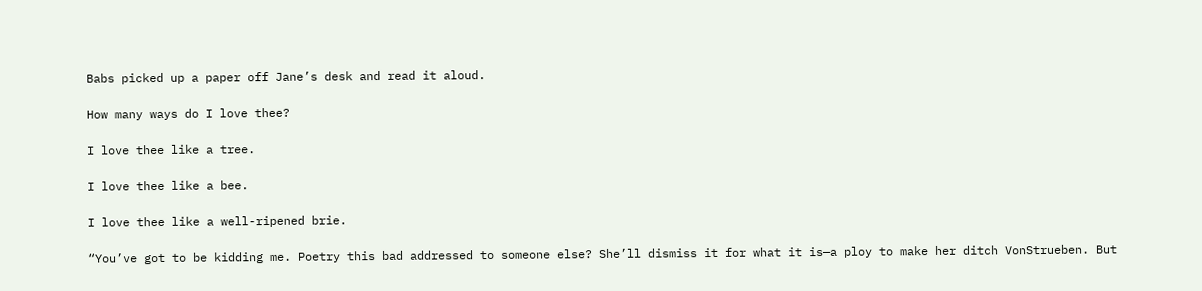Babs picked up a paper off Jane’s desk and read it aloud.

How many ways do I love thee?

I love thee like a tree.

I love thee like a bee.

I love thee like a well-ripened brie.

“You’ve got to be kidding me. Poetry this bad addressed to someone else? She’ll dismiss it for what it is—a ploy to make her ditch VonStrueben. But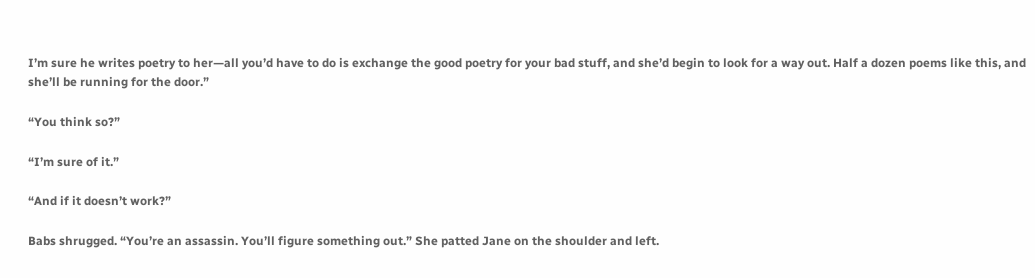I’m sure he writes poetry to her—all you’d have to do is exchange the good poetry for your bad stuff, and she’d begin to look for a way out. Half a dozen poems like this, and she’ll be running for the door.”

“You think so?”

“I’m sure of it.”

“And if it doesn’t work?”

Babs shrugged. “You’re an assassin. You’ll figure something out.” She patted Jane on the shoulder and left.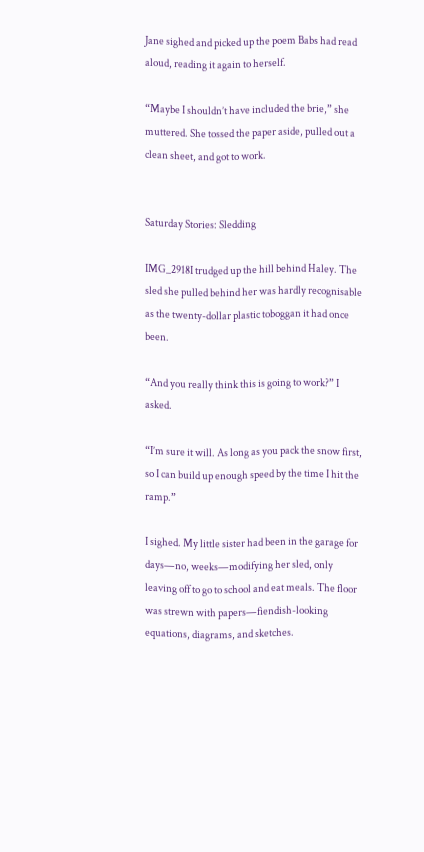Jane sighed and picked up the poem Babs had read aloud, reading it again to herself.

“Maybe I shouldn’t have included the brie,” she muttered. She tossed the paper aside, pulled out a clean sheet, and got to work.


Saturday Stories: Sledding

IMG_2918I trudged up the hill behind Haley. The sled she pulled behind her was hardly recognisable as the twenty-dollar plastic toboggan it had once been.

“And you really think this is going to work?” I asked.

“I’m sure it will. As long as you pack the snow first, so I can build up enough speed by the time I hit the ramp.”

I sighed. My little sister had been in the garage for days—no, weeks—modifying her sled, only leaving off to go to school and eat meals. The floor was strewn with papers—fiendish-looking equations, diagrams, and sketches.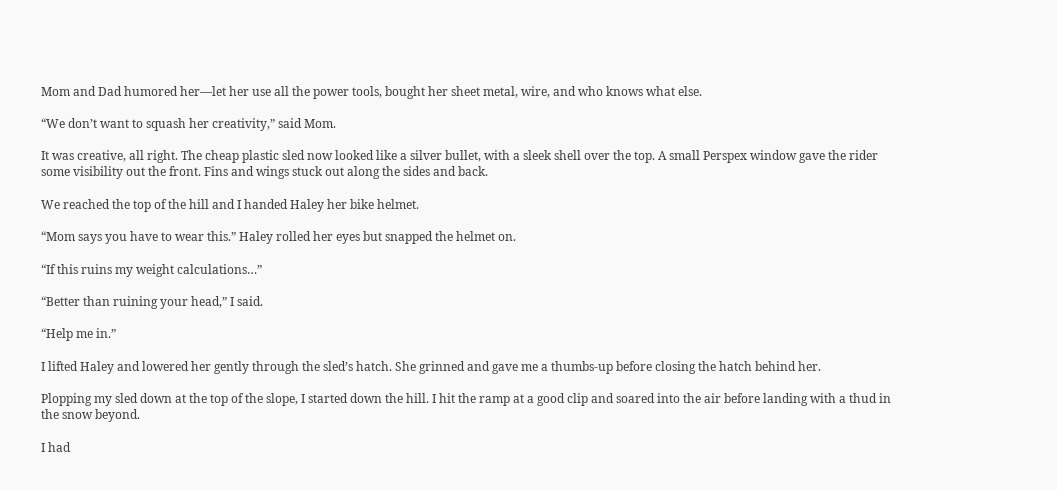Mom and Dad humored her—let her use all the power tools, bought her sheet metal, wire, and who knows what else.

“We don’t want to squash her creativity,” said Mom.

It was creative, all right. The cheap plastic sled now looked like a silver bullet, with a sleek shell over the top. A small Perspex window gave the rider some visibility out the front. Fins and wings stuck out along the sides and back.

We reached the top of the hill and I handed Haley her bike helmet.

“Mom says you have to wear this.” Haley rolled her eyes but snapped the helmet on.

“If this ruins my weight calculations…”

“Better than ruining your head,” I said.

“Help me in.”

I lifted Haley and lowered her gently through the sled’s hatch. She grinned and gave me a thumbs-up before closing the hatch behind her.

Plopping my sled down at the top of the slope, I started down the hill. I hit the ramp at a good clip and soared into the air before landing with a thud in the snow beyond.

I had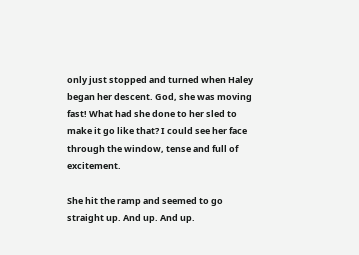only just stopped and turned when Haley began her descent. God, she was moving fast! What had she done to her sled to make it go like that? I could see her face through the window, tense and full of excitement.

She hit the ramp and seemed to go straight up. And up. And up.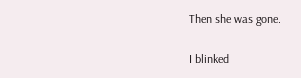Then she was gone.

I blinked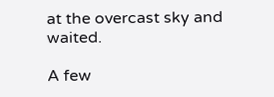at the overcast sky and waited.

A few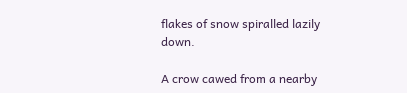flakes of snow spiralled lazily down.

A crow cawed from a nearby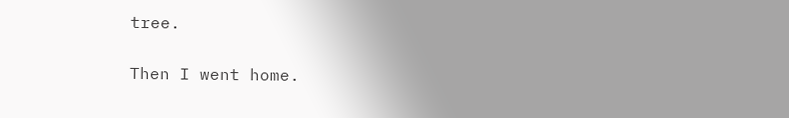tree.

Then I went home.